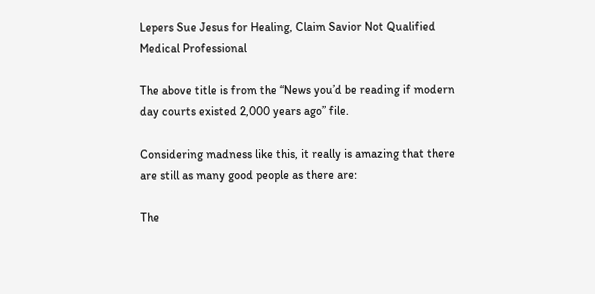Lepers Sue Jesus for Healing, Claim Savior Not Qualified Medical Professional

The above title is from the “News you’d be reading if modern day courts existed 2,000 years ago” file.

Considering madness like this, it really is amazing that there are still as many good people as there are:

The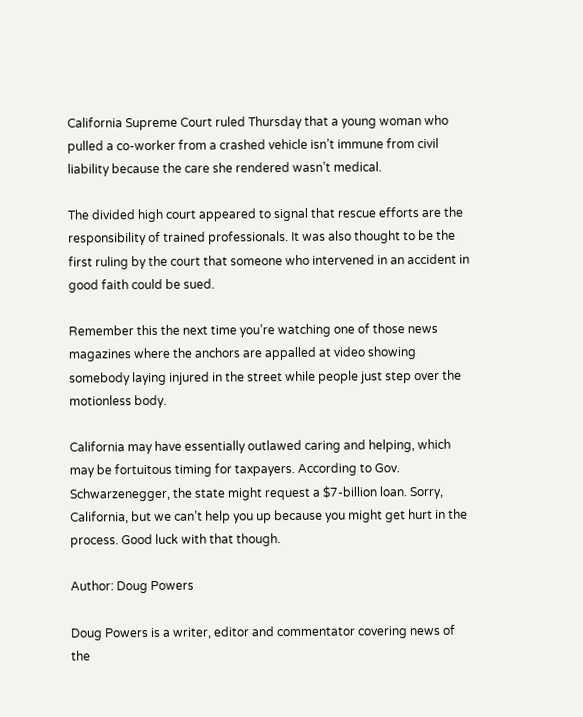California Supreme Court ruled Thursday that a young woman who pulled a co-worker from a crashed vehicle isn’t immune from civil liability because the care she rendered wasn’t medical.

The divided high court appeared to signal that rescue efforts are the responsibility of trained professionals. It was also thought to be the first ruling by the court that someone who intervened in an accident in good faith could be sued.

Remember this the next time you’re watching one of those news magazines where the anchors are appalled at video showing somebody laying injured in the street while people just step over the motionless body.

California may have essentially outlawed caring and helping, which may be fortuitous timing for taxpayers. According to Gov. Schwarzenegger, the state might request a $7-billion loan. Sorry, California, but we can’t help you up because you might get hurt in the process. Good luck with that though.

Author: Doug Powers

Doug Powers is a writer, editor and commentator covering news of the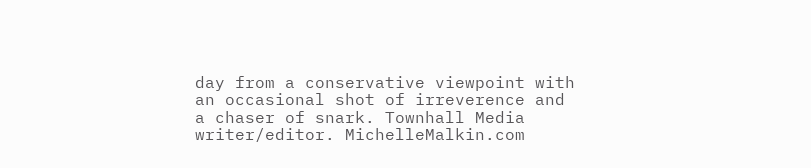day from a conservative viewpoint with an occasional shot of irreverence and a chaser of snark. Townhall Media writer/editor. MichelleMalkin.com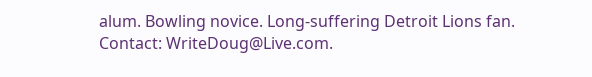alum. Bowling novice. Long-suffering Detroit Lions fan. Contact: WriteDoug@Live.com.